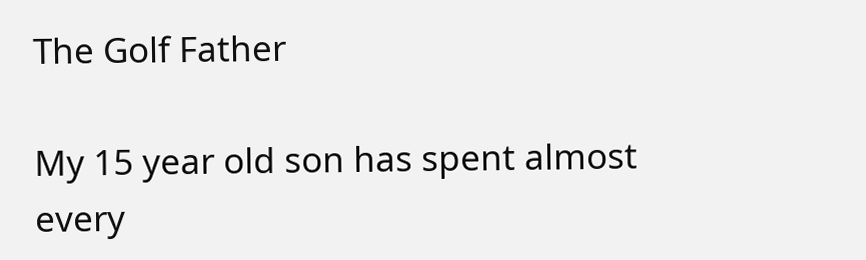The Golf Father

My 15 year old son has spent almost every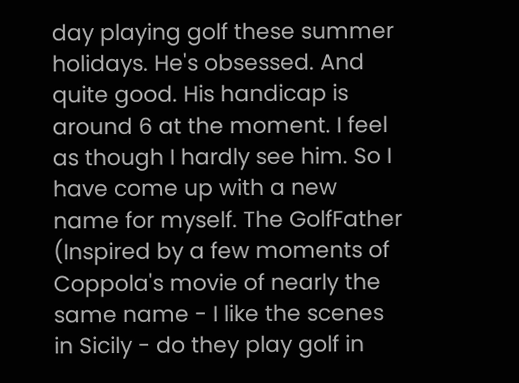day playing golf these summer holidays. He's obsessed. And quite good. His handicap is around 6 at the moment. I feel as though I hardly see him. So I have come up with a new name for myself. The GolfFather (Inspired by a few moments of Coppola's movie of nearly the same name - I like the scenes in Sicily - do they play golf in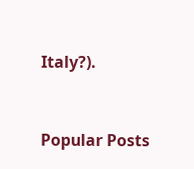Italy?).


Popular Posts